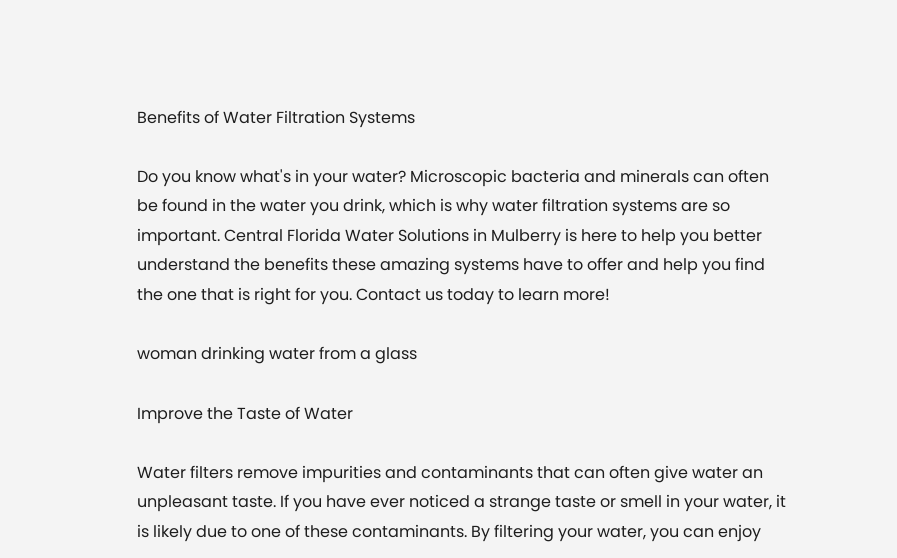Benefits of Water Filtration Systems

Do you know what's in your water? Microscopic bacteria and minerals can often be found in the water you drink, which is why water filtration systems are so important. Central Florida Water Solutions in Mulberry is here to help you better understand the benefits these amazing systems have to offer and help you find the one that is right for you. Contact us today to learn more!

woman drinking water from a glass

Improve the Taste of Water

Water filters remove impurities and contaminants that can often give water an unpleasant taste. If you have ever noticed a strange taste or smell in your water, it is likely due to one of these contaminants. By filtering your water, you can enjoy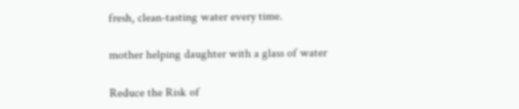fresh, clean-tasting water every time.

mother helping daughter with a glass of water

Reduce the Risk of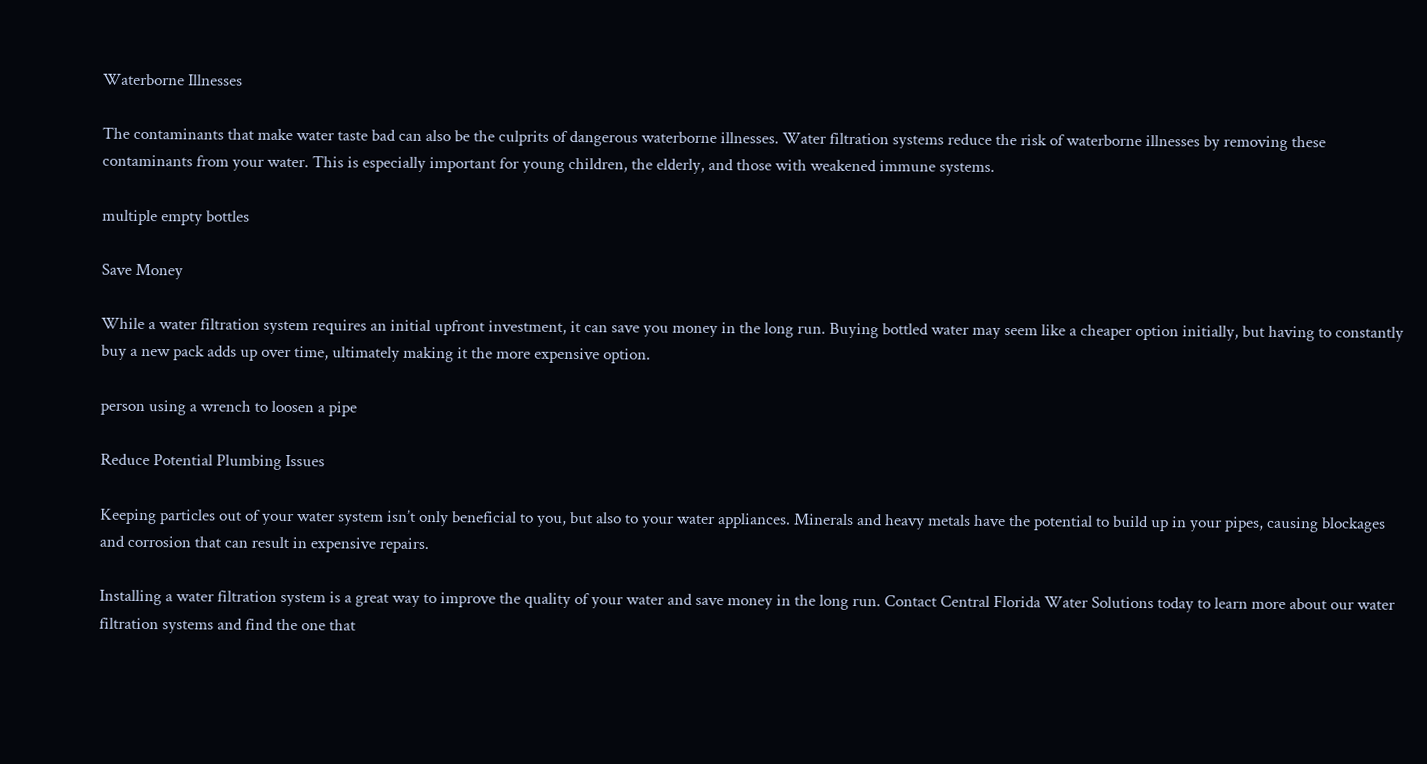Waterborne Illnesses

The contaminants that make water taste bad can also be the culprits of dangerous waterborne illnesses. Water filtration systems reduce the risk of waterborne illnesses by removing these contaminants from your water. This is especially important for young children, the elderly, and those with weakened immune systems.

multiple empty bottles

Save Money

While a water filtration system requires an initial upfront investment, it can save you money in the long run. Buying bottled water may seem like a cheaper option initially, but having to constantly buy a new pack adds up over time, ultimately making it the more expensive option.

person using a wrench to loosen a pipe

Reduce Potential Plumbing Issues

Keeping particles out of your water system isn’t only beneficial to you, but also to your water appliances. Minerals and heavy metals have the potential to build up in your pipes, causing blockages and corrosion that can result in expensive repairs.

Installing a water filtration system is a great way to improve the quality of your water and save money in the long run. Contact Central Florida Water Solutions today to learn more about our water filtration systems and find the one that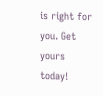is right for you. Get yours today!